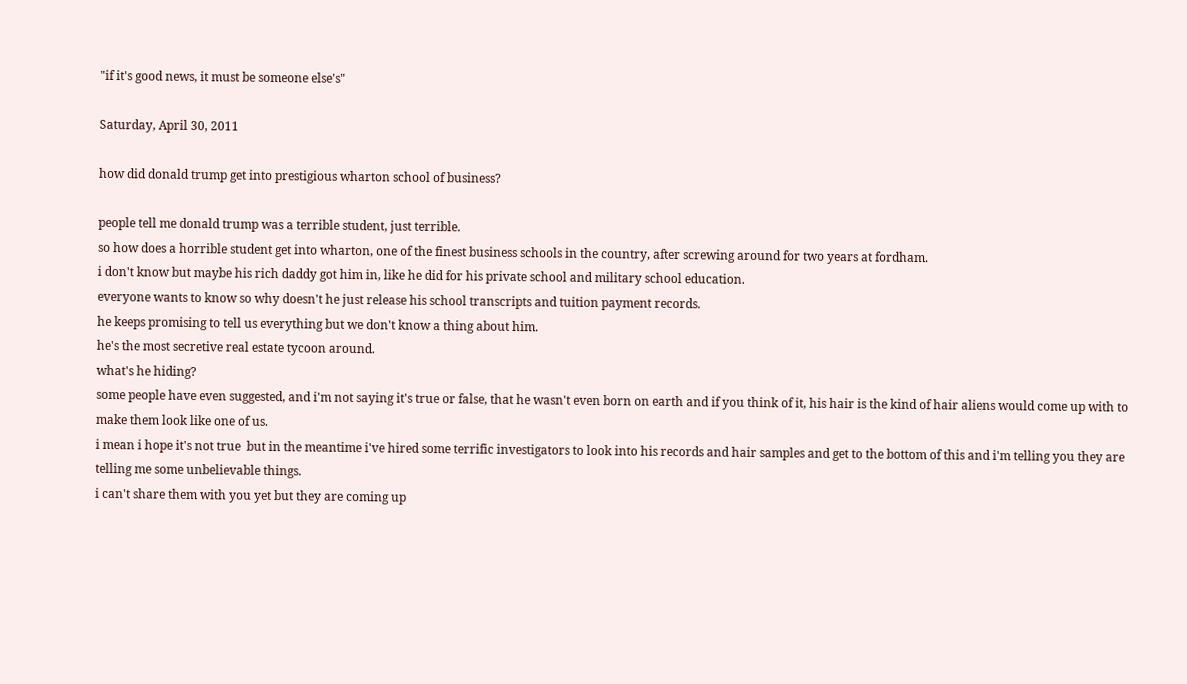"if it's good news, it must be someone else's"

Saturday, April 30, 2011

how did donald trump get into prestigious wharton school of business?

people tell me donald trump was a terrible student, just terrible.
so how does a horrible student get into wharton, one of the finest business schools in the country, after screwing around for two years at fordham.
i don't know but maybe his rich daddy got him in, like he did for his private school and military school education.
everyone wants to know so why doesn't he just release his school transcripts and tuition payment records.
he keeps promising to tell us everything but we don't know a thing about him.
he's the most secretive real estate tycoon around.
what's he hiding?
some people have even suggested, and i'm not saying it's true or false, that he wasn't even born on earth and if you think of it, his hair is the kind of hair aliens would come up with to make them look like one of us.
i mean i hope it's not true  but in the meantime i've hired some terrific investigators to look into his records and hair samples and get to the bottom of this and i'm telling you they are telling me some unbelievable things.
i can't share them with you yet but they are coming up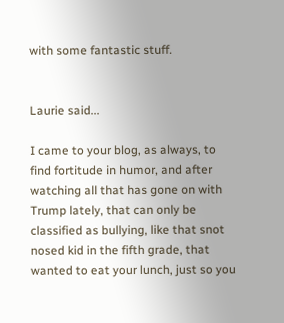with some fantastic stuff.


Laurie said...

I came to your blog, as always, to find fortitude in humor, and after watching all that has gone on with Trump lately, that can only be classified as bullying, like that snot nosed kid in the fifth grade, that wanted to eat your lunch, just so you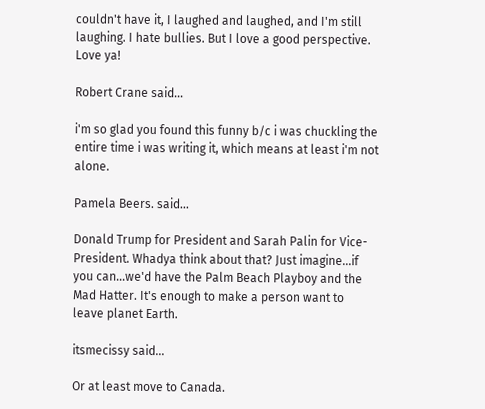couldn't have it, I laughed and laughed, and I'm still laughing. I hate bullies. But I love a good perspective. Love ya!

Robert Crane said...

i'm so glad you found this funny b/c i was chuckling the entire time i was writing it, which means at least i'm not alone.

Pamela Beers. said...

Donald Trump for President and Sarah Palin for Vice-President. Whadya think about that? Just imagine...if you can...we'd have the Palm Beach Playboy and the Mad Hatter. It's enough to make a person want to leave planet Earth.

itsmecissy said...

Or at least move to Canada.